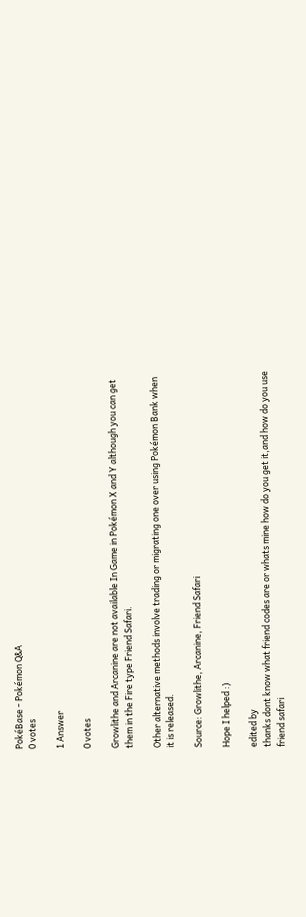PokéBase - Pokémon Q&A
0 votes

1 Answer

0 votes

Growlithe and Arcanine are not available In Game in Pokémon X and Y although you can get them in the Fire type Friend Safari.

Other alternative methods involve trading or migrating one over using Pokémon Bank when it is released.

Source: Growlithe, Arcanine, Friend Safari

Hope I helped :)

edited by
thanks dont know what friend codes are or whats mine how do you get it,and how do you use friend safari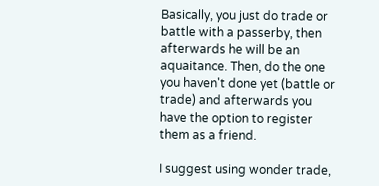Basically, you just do trade or battle with a passerby, then afterwards he will be an aquaitance. Then, do the one you haven't done yet (battle or trade) and afterwards you have the option to register them as a friend.

I suggest using wonder trade,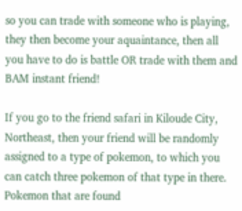so you can trade with someone who is playing, they then become your aquaintance, then all you have to do is battle OR trade with them and BAM instant friend!

If you go to the friend safari in Kiloude City, Northeast, then your friend will be randomly assigned to a type of pokemon, to which you can catch three pokemon of that type in there.
Pokemon that are found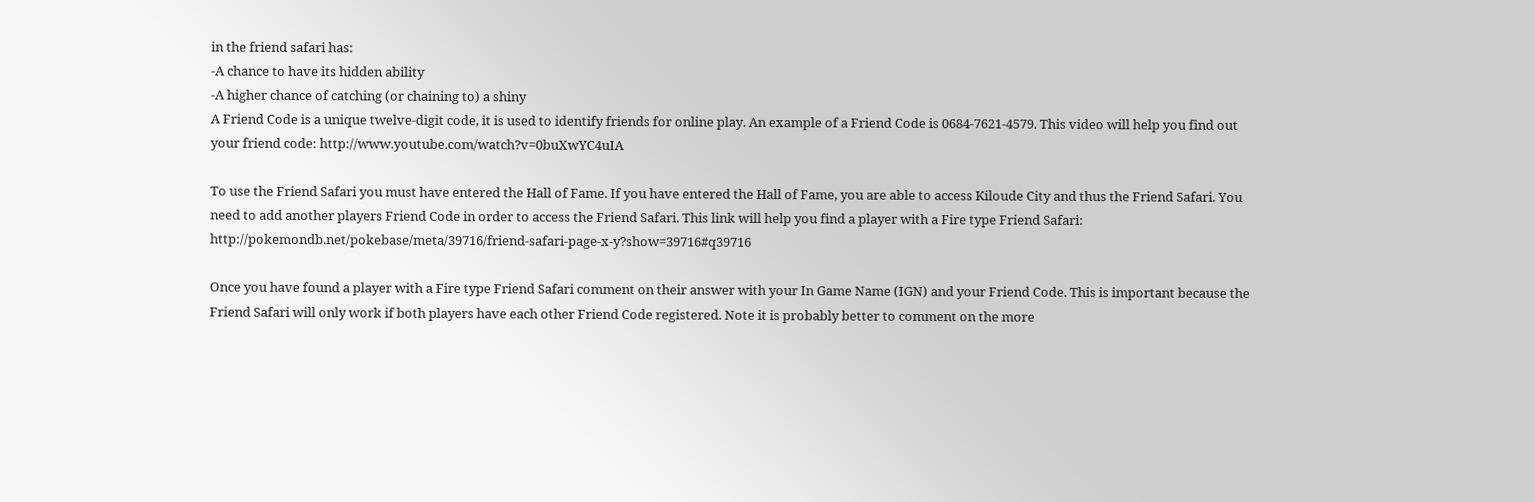in the friend safari has:
-A chance to have its hidden ability
-A higher chance of catching (or chaining to) a shiny
A Friend Code is a unique twelve-digit code, it is used to identify friends for online play. An example of a Friend Code is 0684-7621-4579. This video will help you find out your friend code: http://www.youtube.com/watch?v=0buXwYC4uIA

To use the Friend Safari you must have entered the Hall of Fame. If you have entered the Hall of Fame, you are able to access Kiloude City and thus the Friend Safari. You need to add another players Friend Code in order to access the Friend Safari. This link will help you find a player with a Fire type Friend Safari: http://pokemondb.net/pokebase/meta/39716/friend-safari-page-x-y?show=39716#q39716

Once you have found a player with a Fire type Friend Safari comment on their answer with your In Game Name (IGN) and your Friend Code. This is important because the Friend Safari will only work if both players have each other Friend Code registered. Note it is probably better to comment on the more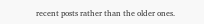recent posts rather than the older ones.